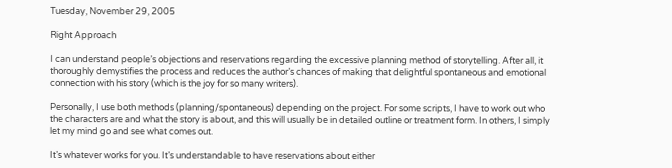Tuesday, November 29, 2005

Right Approach

I can understand people’s objections and reservations regarding the excessive planning method of storytelling. After all, it thoroughly demystifies the process and reduces the author’s chances of making that delightful spontaneous and emotional connection with his story (which is the joy for so many writers).

Personally, I use both methods (planning/spontaneous) depending on the project. For some scripts, I have to work out who the characters are and what the story is about, and this will usually be in detailed outline or treatment form. In others, I simply let my mind go and see what comes out.

It’s whatever works for you. It’s understandable to have reservations about either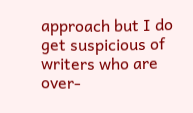approach but I do get suspicious of writers who are over-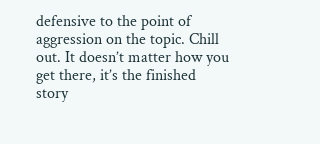defensive to the point of aggression on the topic. Chill out. It doesn’t matter how you get there, it’s the finished story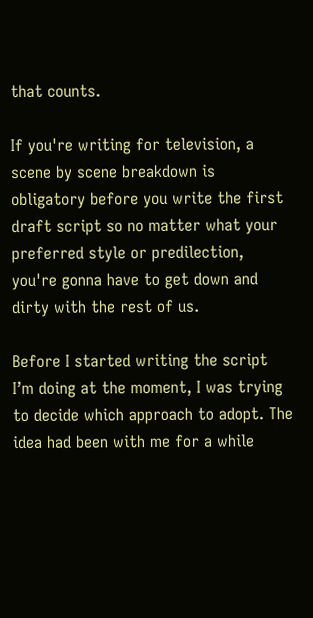that counts.

If you're writing for television, a scene by scene breakdown is obligatory before you write the first draft script so no matter what your preferred style or predilection, you're gonna have to get down and dirty with the rest of us.

Before I started writing the script I’m doing at the moment, I was trying to decide which approach to adopt. The idea had been with me for a while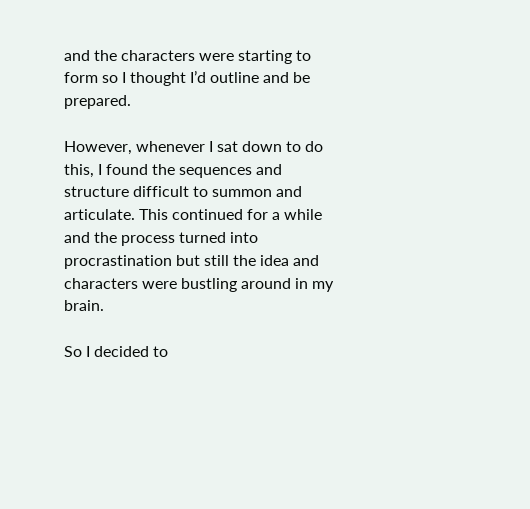and the characters were starting to form so I thought I’d outline and be prepared.

However, whenever I sat down to do this, I found the sequences and structure difficult to summon and articulate. This continued for a while and the process turned into procrastination but still the idea and characters were bustling around in my brain.

So I decided to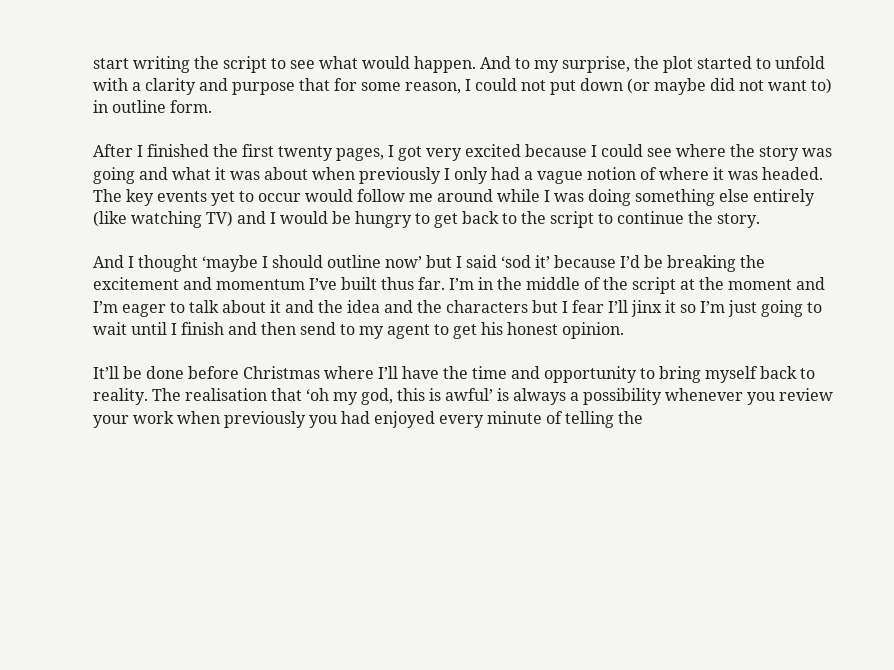start writing the script to see what would happen. And to my surprise, the plot started to unfold with a clarity and purpose that for some reason, I could not put down (or maybe did not want to) in outline form.

After I finished the first twenty pages, I got very excited because I could see where the story was going and what it was about when previously I only had a vague notion of where it was headed. The key events yet to occur would follow me around while I was doing something else entirely (like watching TV) and I would be hungry to get back to the script to continue the story.

And I thought ‘maybe I should outline now’ but I said ‘sod it’ because I’d be breaking the excitement and momentum I’ve built thus far. I’m in the middle of the script at the moment and I’m eager to talk about it and the idea and the characters but I fear I’ll jinx it so I’m just going to wait until I finish and then send to my agent to get his honest opinion.

It’ll be done before Christmas where I’ll have the time and opportunity to bring myself back to reality. The realisation that ‘oh my god, this is awful’ is always a possibility whenever you review your work when previously you had enjoyed every minute of telling the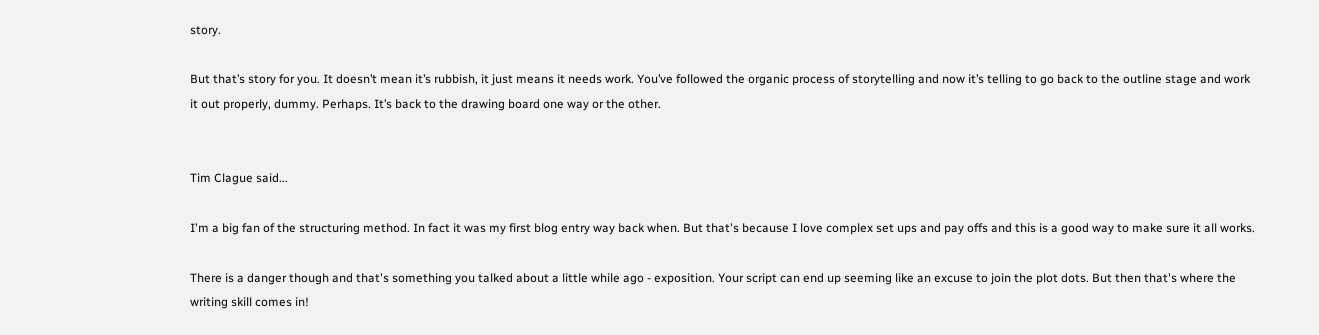story.

But that’s story for you. It doesn’t mean it’s rubbish, it just means it needs work. You’ve followed the organic process of storytelling and now it’s telling to go back to the outline stage and work it out properly, dummy. Perhaps. It’s back to the drawing board one way or the other.


Tim Clague said...

I'm a big fan of the structuring method. In fact it was my first blog entry way back when. But that's because I love complex set ups and pay offs and this is a good way to make sure it all works.

There is a danger though and that's something you talked about a little while ago - exposition. Your script can end up seeming like an excuse to join the plot dots. But then that's where the writing skill comes in!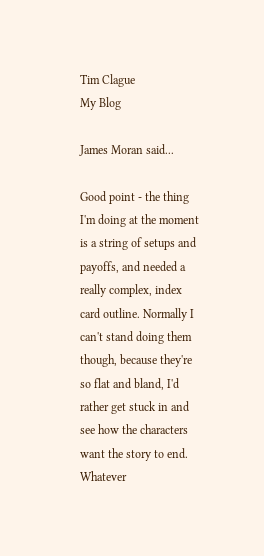Tim Clague
My Blog

James Moran said...

Good point - the thing I'm doing at the moment is a string of setups and payoffs, and needed a really complex, index card outline. Normally I can't stand doing them though, because they're so flat and bland, I'd rather get stuck in and see how the characters want the story to end. Whatever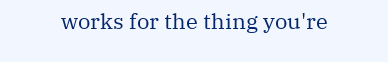works for the thing you're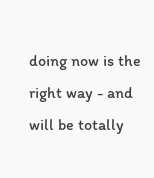doing now is the right way - and will be totally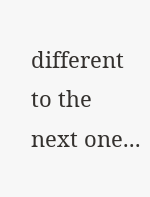different to the next one...